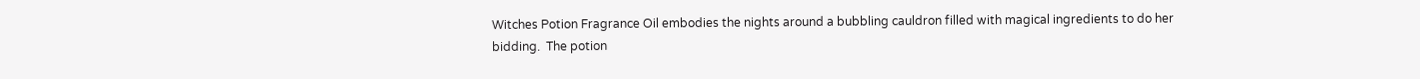Witches Potion Fragrance Oil embodies the nights around a bubbling cauldron filled with magical ingredients to do her bidding.  The potion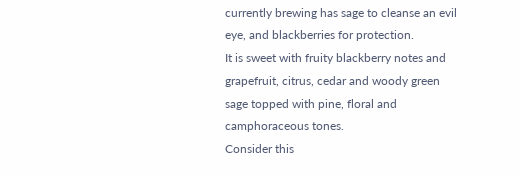currently brewing has sage to cleanse an evil eye, and blackberries for protection.
It is sweet with fruity blackberry notes and grapefruit, citrus, cedar and woody green sage topped with pine, floral and camphoraceous tones.
Consider this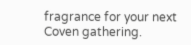fragrance for your next Coven gathering.